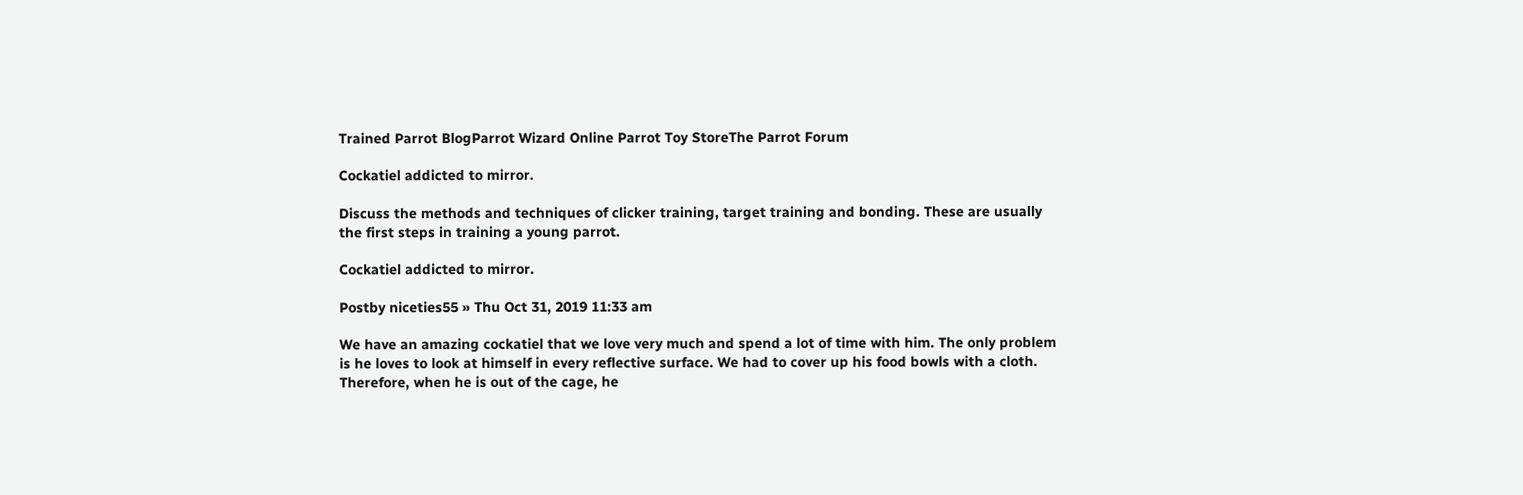Trained Parrot BlogParrot Wizard Online Parrot Toy StoreThe Parrot Forum

Cockatiel addicted to mirror.

Discuss the methods and techniques of clicker training, target training and bonding. These are usually the first steps in training a young parrot.

Cockatiel addicted to mirror.

Postby niceties55 » Thu Oct 31, 2019 11:33 am

We have an amazing cockatiel that we love very much and spend a lot of time with him. The only problem is he loves to look at himself in every reflective surface. We had to cover up his food bowls with a cloth. Therefore, when he is out of the cage, he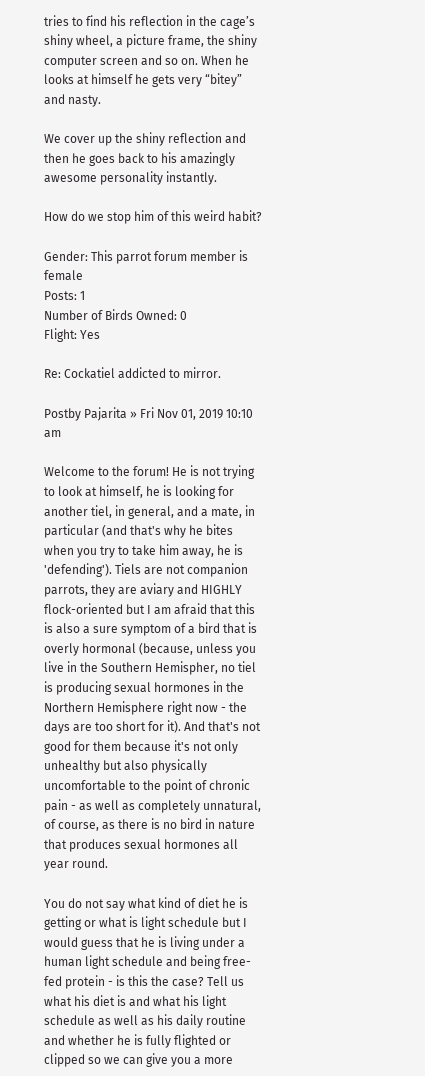tries to find his reflection in the cage’s shiny wheel, a picture frame, the shiny computer screen and so on. When he looks at himself he gets very “bitey” and nasty.

We cover up the shiny reflection and then he goes back to his amazingly awesome personality instantly.

How do we stop him of this weird habit?

Gender: This parrot forum member is female
Posts: 1
Number of Birds Owned: 0
Flight: Yes

Re: Cockatiel addicted to mirror.

Postby Pajarita » Fri Nov 01, 2019 10:10 am

Welcome to the forum! He is not trying to look at himself, he is looking for another tiel, in general, and a mate, in particular (and that's why he bites when you try to take him away, he is 'defending'). Tiels are not companion parrots, they are aviary and HIGHLY flock-oriented but I am afraid that this is also a sure symptom of a bird that is overly hormonal (because, unless you live in the Southern Hemispher, no tiel is producing sexual hormones in the Northern Hemisphere right now - the days are too short for it). And that's not good for them because it's not only unhealthy but also physically uncomfortable to the point of chronic pain - as well as completely unnatural, of course, as there is no bird in nature that produces sexual hormones all year round.

You do not say what kind of diet he is getting or what is light schedule but I would guess that he is living under a human light schedule and being free-fed protein - is this the case? Tell us what his diet is and what his light schedule as well as his daily routine and whether he is fully flighted or clipped so we can give you a more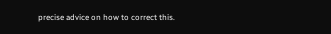precise advice on how to correct this.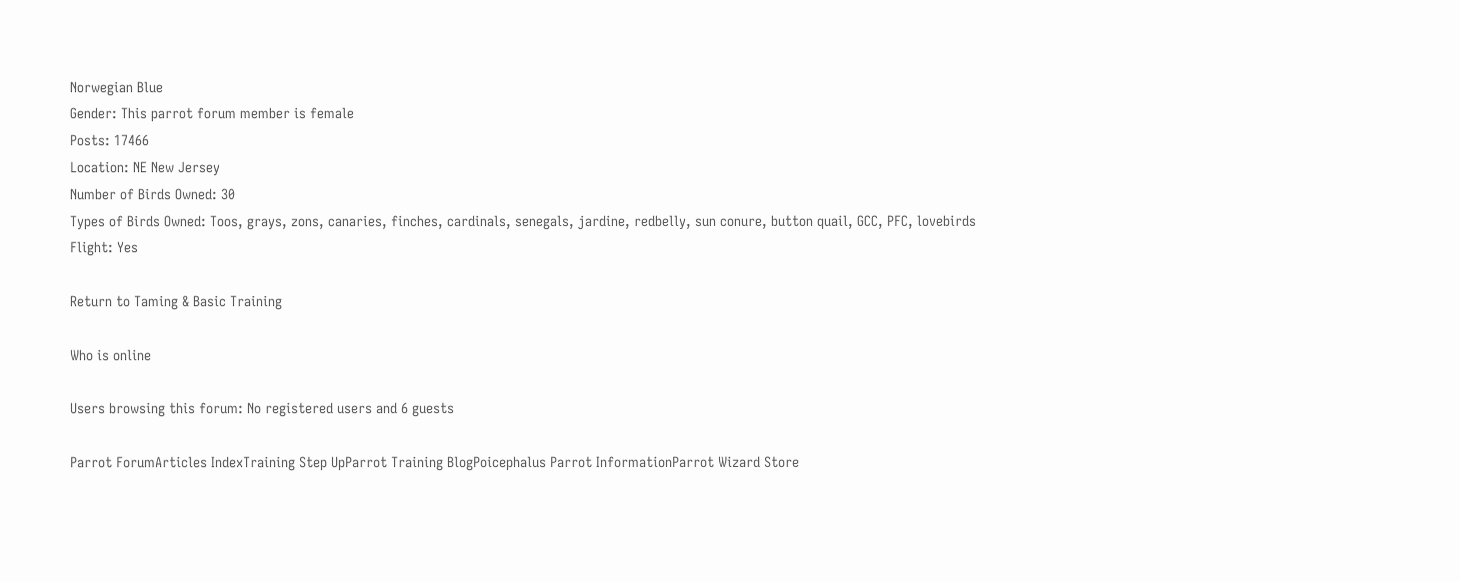Norwegian Blue
Gender: This parrot forum member is female
Posts: 17466
Location: NE New Jersey
Number of Birds Owned: 30
Types of Birds Owned: Toos, grays, zons, canaries, finches, cardinals, senegals, jardine, redbelly, sun conure, button quail, GCC, PFC, lovebirds
Flight: Yes

Return to Taming & Basic Training

Who is online

Users browsing this forum: No registered users and 6 guests

Parrot ForumArticles IndexTraining Step UpParrot Training BlogPoicephalus Parrot InformationParrot Wizard Store